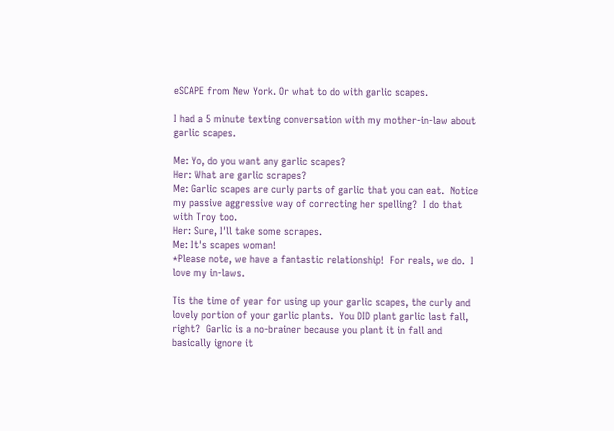eSCAPE from New York. Or what to do with garlic scapes.

I had a 5 minute texting conversation with my mother-in-law about garlic scapes.

Me: Yo, do you want any garlic scapes?
Her: What are garlic scrapes?
Me: Garlic scapes are curly parts of garlic that you can eat.  Notice my passive aggressive way of correcting her spelling?  I do that with Troy too.
Her: Sure, I'll take some scrapes.
Me: It's scapes woman!
*Please note, we have a fantastic relationship!  For reals, we do.  I love my in-laws.

Tis the time of year for using up your garlic scapes, the curly and lovely portion of your garlic plants.  You DID plant garlic last fall, right?  Garlic is a no-brainer because you plant it in fall and basically ignore it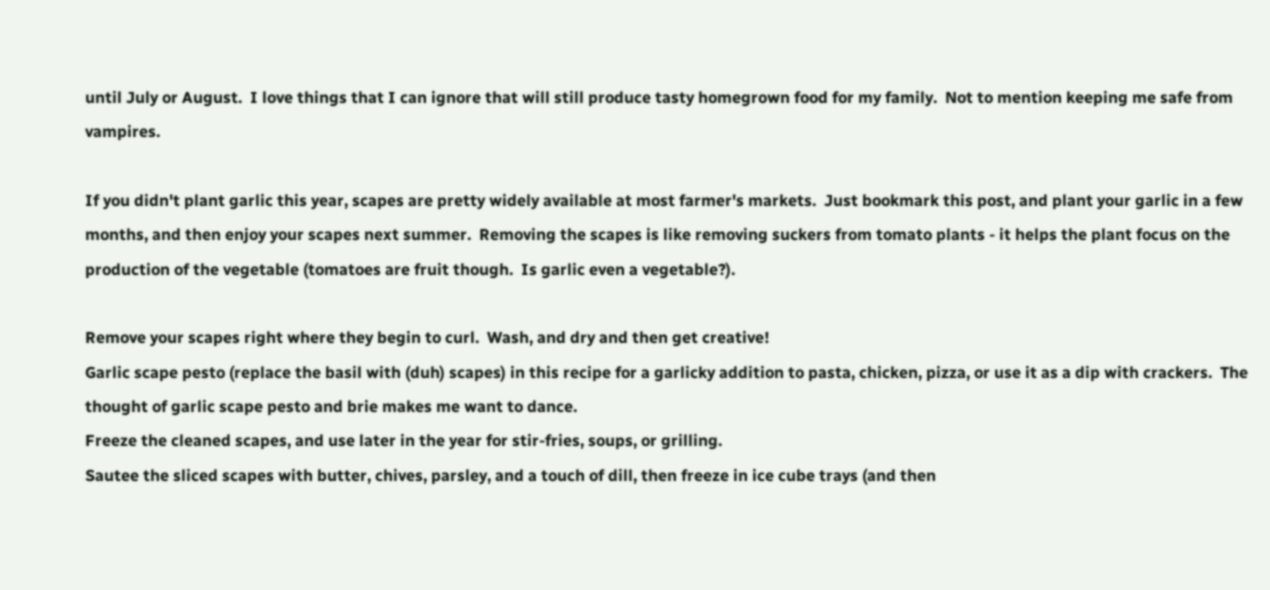until July or August.  I love things that I can ignore that will still produce tasty homegrown food for my family.  Not to mention keeping me safe from vampires.

If you didn't plant garlic this year, scapes are pretty widely available at most farmer's markets.  Just bookmark this post, and plant your garlic in a few months, and then enjoy your scapes next summer.  Removing the scapes is like removing suckers from tomato plants - it helps the plant focus on the production of the vegetable (tomatoes are fruit though.  Is garlic even a vegetable?).

Remove your scapes right where they begin to curl.  Wash, and dry and then get creative!
Garlic scape pesto (replace the basil with (duh) scapes) in this recipe for a garlicky addition to pasta, chicken, pizza, or use it as a dip with crackers.  The thought of garlic scape pesto and brie makes me want to dance.
Freeze the cleaned scapes, and use later in the year for stir-fries, soups, or grilling.
Sautee the sliced scapes with butter, chives, parsley, and a touch of dill, then freeze in ice cube trays (and then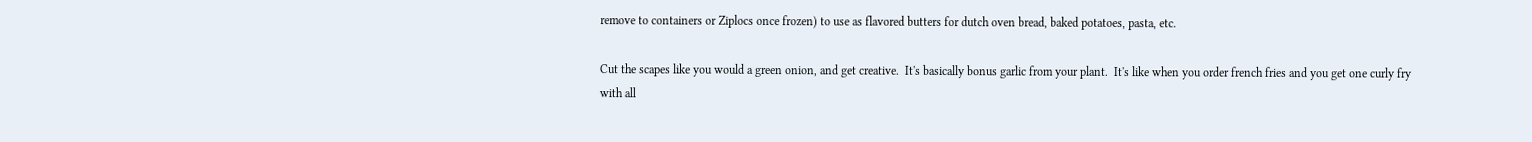remove to containers or Ziplocs once frozen) to use as flavored butters for dutch oven bread, baked potatoes, pasta, etc.

Cut the scapes like you would a green onion, and get creative.  It's basically bonus garlic from your plant.  It's like when you order french fries and you get one curly fry with all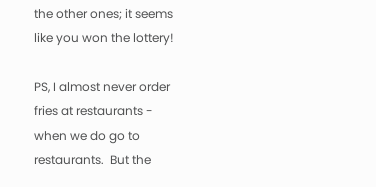the other ones; it seems like you won the lottery!

PS, I almost never order fries at restaurants - when we do go to restaurants.  But the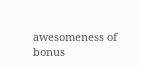awesomeness of bonus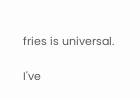fries is universal.

I've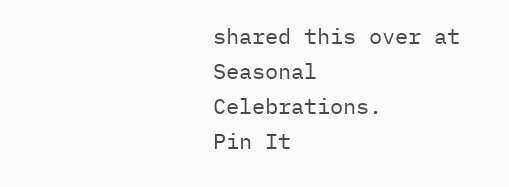shared this over at Seasonal Celebrations.
Pin It